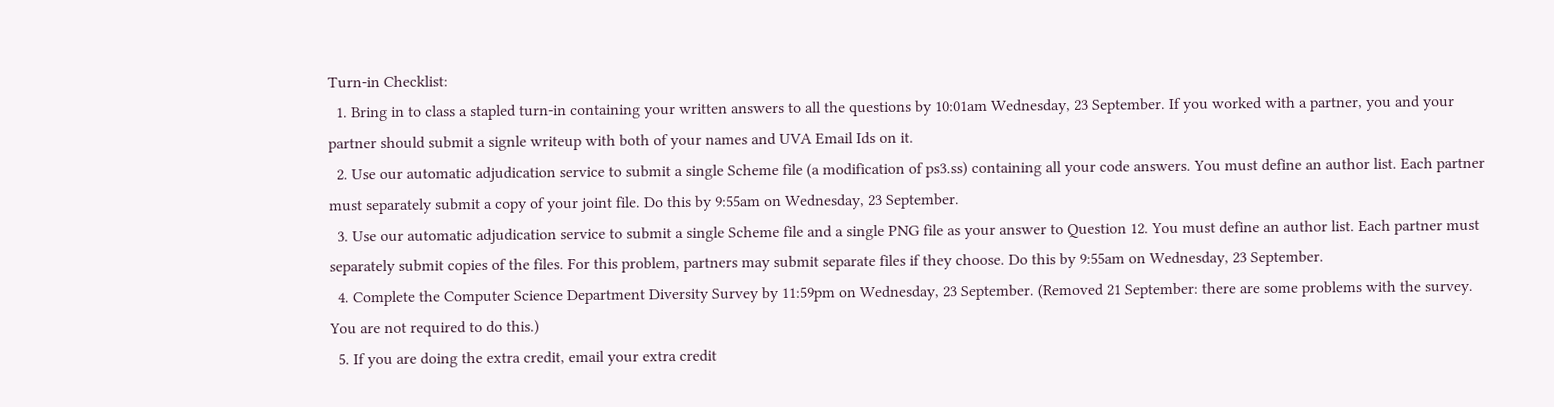Turn-in Checklist:
  1. Bring in to class a stapled turn-in containing your written answers to all the questions by 10:01am Wednesday, 23 September. If you worked with a partner, you and your partner should submit a signle writeup with both of your names and UVA Email Ids on it.
  2. Use our automatic adjudication service to submit a single Scheme file (a modification of ps3.ss) containing all your code answers. You must define an author list. Each partner must separately submit a copy of your joint file. Do this by 9:55am on Wednesday, 23 September.
  3. Use our automatic adjudication service to submit a single Scheme file and a single PNG file as your answer to Question 12. You must define an author list. Each partner must separately submit copies of the files. For this problem, partners may submit separate files if they choose. Do this by 9:55am on Wednesday, 23 September.
  4. Complete the Computer Science Department Diversity Survey by 11:59pm on Wednesday, 23 September. (Removed 21 September: there are some problems with the survey. You are not required to do this.)
  5. If you are doing the extra credit, email your extra credit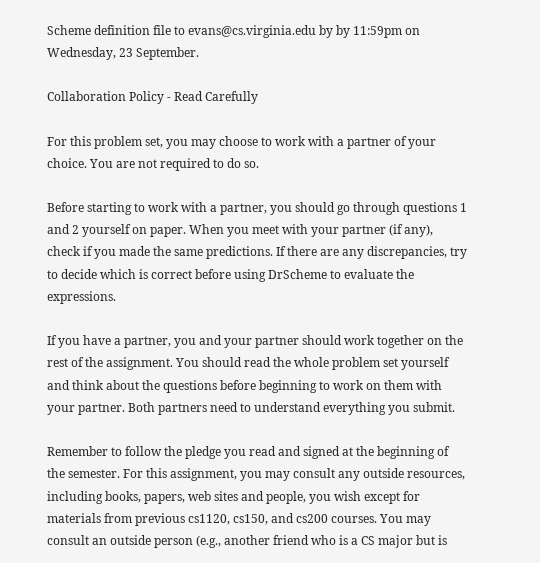Scheme definition file to evans@cs.virginia.edu by by 11:59pm on Wednesday, 23 September.

Collaboration Policy - Read Carefully

For this problem set, you may choose to work with a partner of your choice. You are not required to do so.

Before starting to work with a partner, you should go through questions 1 and 2 yourself on paper. When you meet with your partner (if any), check if you made the same predictions. If there are any discrepancies, try to decide which is correct before using DrScheme to evaluate the expressions.

If you have a partner, you and your partner should work together on the rest of the assignment. You should read the whole problem set yourself and think about the questions before beginning to work on them with your partner. Both partners need to understand everything you submit.

Remember to follow the pledge you read and signed at the beginning of the semester. For this assignment, you may consult any outside resources, including books, papers, web sites and people, you wish except for materials from previous cs1120, cs150, and cs200 courses. You may consult an outside person (e.g., another friend who is a CS major but is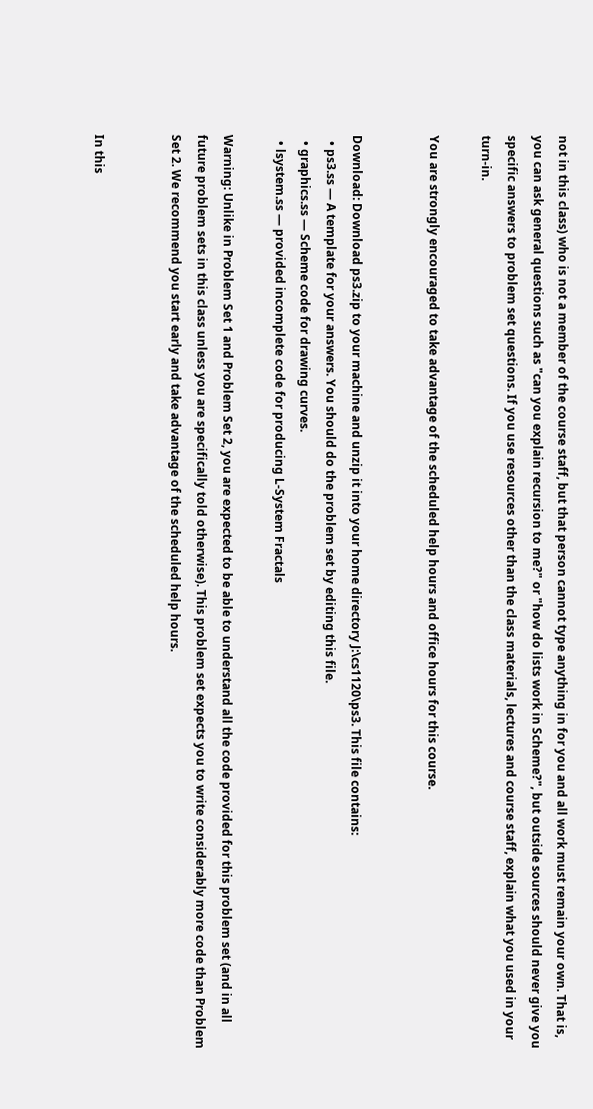not in this class) who is not a member of the course staff, but that person cannot type anything in for you and all work must remain your own. That is, you can ask general questions such as "can you explain recursion to me?" or "how do lists work in Scheme?", but outside sources should never give you specific answers to problem set questions. If you use resources other than the class materials, lectures and course staff, explain what you used in your turn-in.

You are strongly encouraged to take advantage of the scheduled help hours and office hours for this course.


Download: Download ps3.zip to your machine and unzip it into your home directory J:\cs1120\ps3. This file contains:
  • ps3.ss — A template for your answers. You should do the problem set by editing this file.
  • graphics.ss — Scheme code for drawing curves.
  • lsystem.ss — provided incomplete code for producing L-System Fractals

Warning: Unlike in Problem Set 1 and Problem Set 2, you are expected to be able to understand all the code provided for this problem set (and in all future problem sets in this class unless you are specifically told otherwise). This problem set expects you to write considerably more code than Problem Set 2. We recommend you start early and take advantage of the scheduled help hours.


In this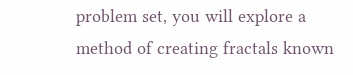problem set, you will explore a method of creating fractals known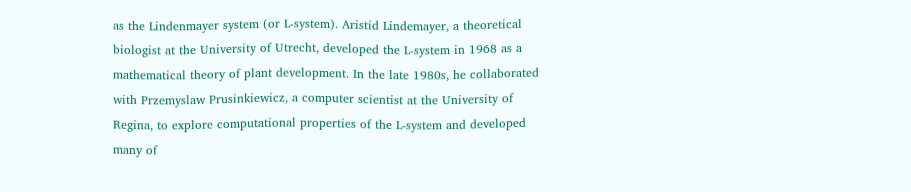as the Lindenmayer system (or L-system). Aristid Lindemayer, a theoretical biologist at the University of Utrecht, developed the L-system in 1968 as a mathematical theory of plant development. In the late 1980s, he collaborated with Przemyslaw Prusinkiewicz, a computer scientist at the University of Regina, to explore computational properties of the L-system and developed many of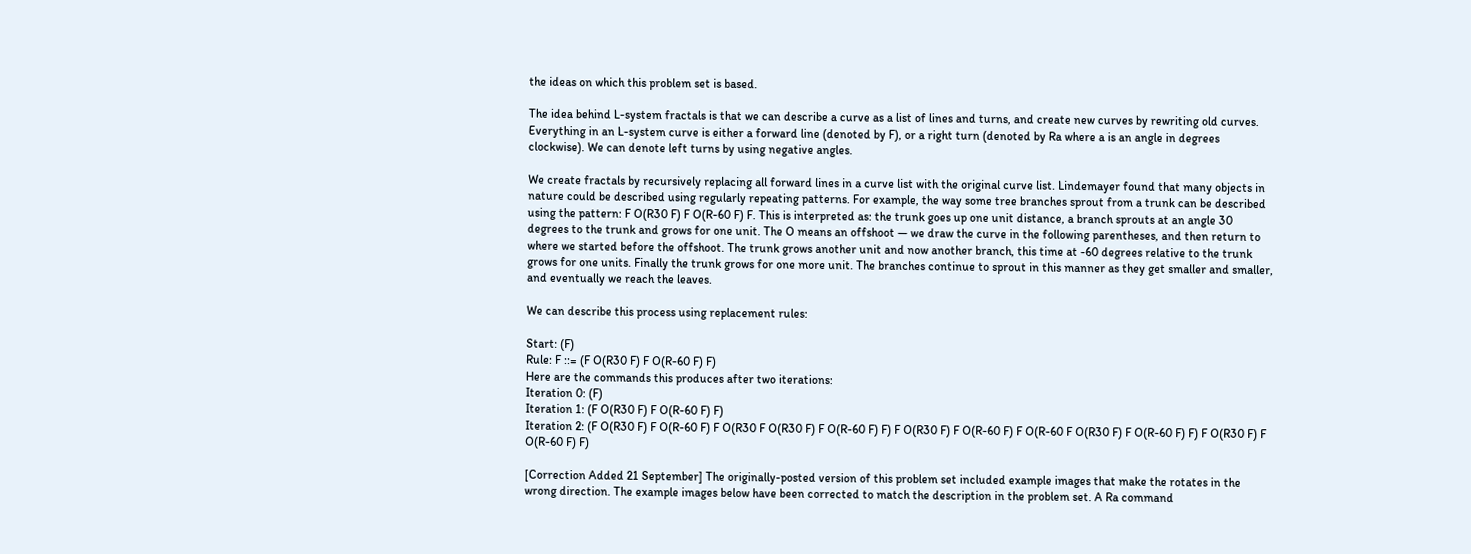the ideas on which this problem set is based.

The idea behind L-system fractals is that we can describe a curve as a list of lines and turns, and create new curves by rewriting old curves. Everything in an L-system curve is either a forward line (denoted by F), or a right turn (denoted by Ra where a is an angle in degrees clockwise). We can denote left turns by using negative angles.

We create fractals by recursively replacing all forward lines in a curve list with the original curve list. Lindemayer found that many objects in nature could be described using regularly repeating patterns. For example, the way some tree branches sprout from a trunk can be described using the pattern: F O(R30 F) F O(R-60 F) F. This is interpreted as: the trunk goes up one unit distance, a branch sprouts at an angle 30 degrees to the trunk and grows for one unit. The O means an offshoot — we draw the curve in the following parentheses, and then return to where we started before the offshoot. The trunk grows another unit and now another branch, this time at -60 degrees relative to the trunk grows for one units. Finally the trunk grows for one more unit. The branches continue to sprout in this manner as they get smaller and smaller, and eventually we reach the leaves.

We can describe this process using replacement rules:

Start: (F)
Rule: F ::= (F O(R30 F) F O(R-60 F) F)
Here are the commands this produces after two iterations:
Iteration 0: (F)
Iteration 1: (F O(R30 F) F O(R-60 F) F)
Iteration 2: (F O(R30 F) F O(R-60 F) F O(R30 F O(R30 F) F O(R-60 F) F) F O(R30 F) F O(R-60 F) F O(R-60 F O(R30 F) F O(R-60 F) F) F O(R30 F) F O(R-60 F) F)

[Correction Added 21 September] The originally-posted version of this problem set included example images that make the rotates in the wrong direction. The example images below have been corrected to match the description in the problem set. A Ra command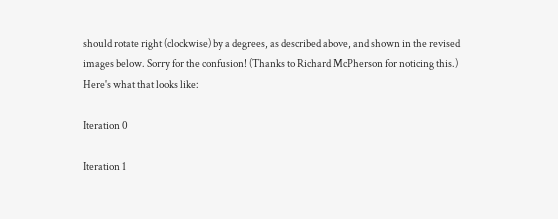should rotate right (clockwise) by a degrees, as described above, and shown in the revised images below. Sorry for the confusion! (Thanks to Richard McPherson for noticing this.)
Here's what that looks like:

Iteration 0

Iteration 1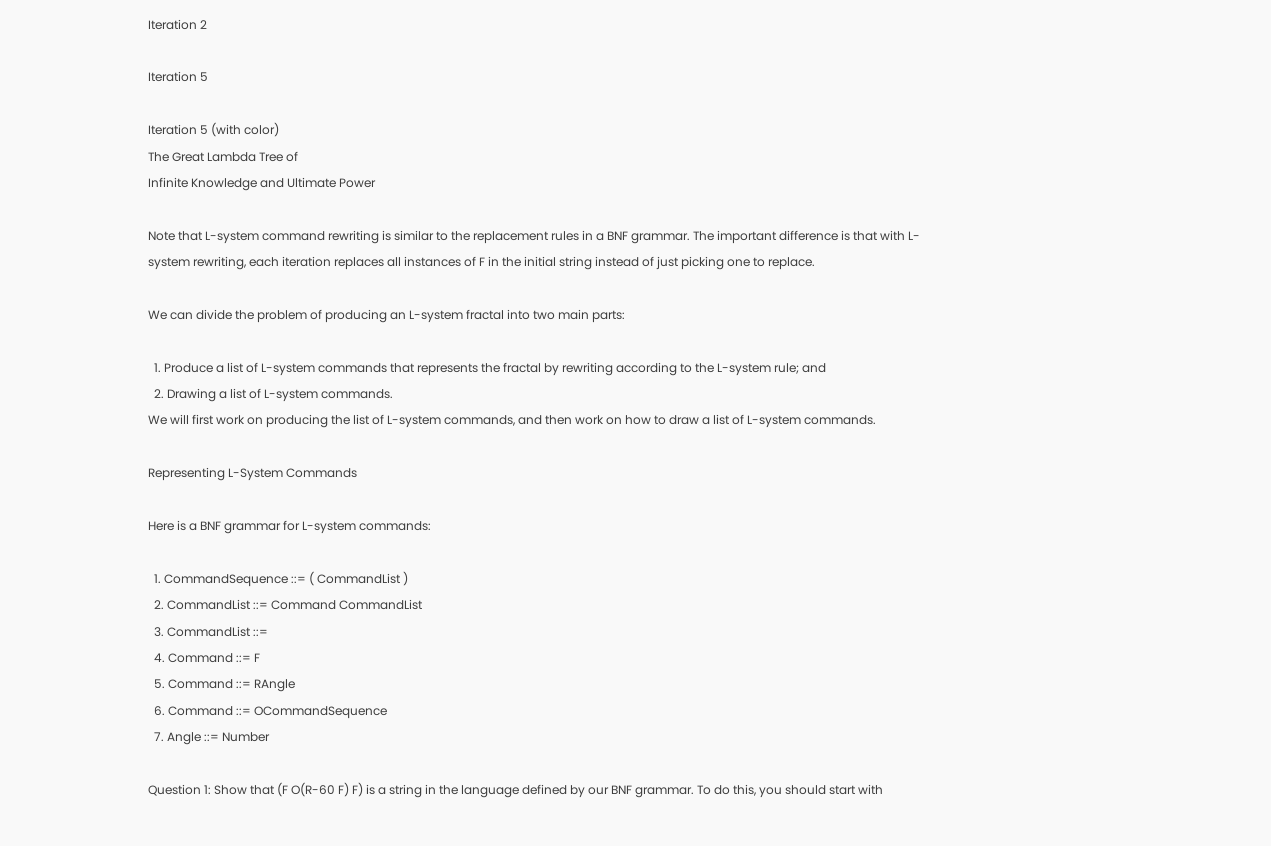Iteration 2

Iteration 5

Iteration 5 (with color)
The Great Lambda Tree of
Infinite Knowledge and Ultimate Power

Note that L-system command rewriting is similar to the replacement rules in a BNF grammar. The important difference is that with L-system rewriting, each iteration replaces all instances of F in the initial string instead of just picking one to replace.

We can divide the problem of producing an L-system fractal into two main parts:

  1. Produce a list of L-system commands that represents the fractal by rewriting according to the L-system rule; and
  2. Drawing a list of L-system commands.
We will first work on producing the list of L-system commands, and then work on how to draw a list of L-system commands.

Representing L-System Commands

Here is a BNF grammar for L-system commands:

  1. CommandSequence ::= ( CommandList )
  2. CommandList ::= Command CommandList
  3. CommandList ::=
  4. Command ::= F
  5. Command ::= RAngle
  6. Command ::= OCommandSequence
  7. Angle ::= Number

Question 1: Show that (F O(R-60 F) F) is a string in the language defined by our BNF grammar. To do this, you should start with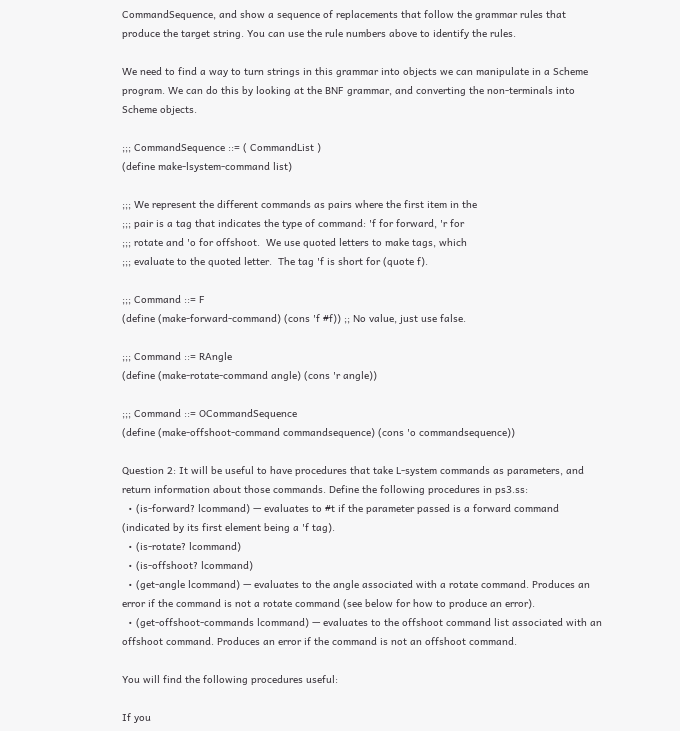CommandSequence, and show a sequence of replacements that follow the grammar rules that produce the target string. You can use the rule numbers above to identify the rules.

We need to find a way to turn strings in this grammar into objects we can manipulate in a Scheme program. We can do this by looking at the BNF grammar, and converting the non-terminals into Scheme objects.

;;; CommandSequence ::= ( CommandList )
(define make-lsystem-command list)

;;; We represent the different commands as pairs where the first item in the
;;; pair is a tag that indicates the type of command: 'f for forward, 'r for
;;; rotate and 'o for offshoot.  We use quoted letters to make tags, which
;;; evaluate to the quoted letter.  The tag 'f is short for (quote f).

;;; Command ::= F
(define (make-forward-command) (cons 'f #f)) ;; No value, just use false.

;;; Command ::= RAngle
(define (make-rotate-command angle) (cons 'r angle))

;;; Command ::= OCommandSequence
(define (make-offshoot-command commandsequence) (cons 'o commandsequence))

Question 2: It will be useful to have procedures that take L-system commands as parameters, and return information about those commands. Define the following procedures in ps3.ss:
  • (is-forward? lcommand) — evaluates to #t if the parameter passed is a forward command (indicated by its first element being a 'f tag).
  • (is-rotate? lcommand)
  • (is-offshoot? lcommand)
  • (get-angle lcommand) — evaluates to the angle associated with a rotate command. Produces an error if the command is not a rotate command (see below for how to produce an error).
  • (get-offshoot-commands lcommand) — evaluates to the offshoot command list associated with an offshoot command. Produces an error if the command is not an offshoot command.

You will find the following procedures useful:

If you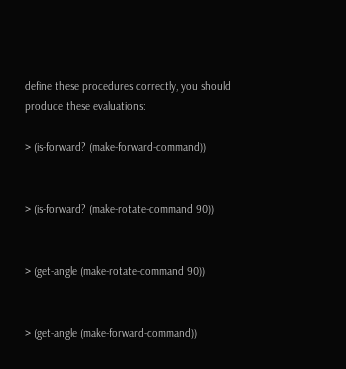define these procedures correctly, you should produce these evaluations:

> (is-forward? (make-forward-command))


> (is-forward? (make-rotate-command 90))


> (get-angle (make-rotate-command 90))


> (get-angle (make-forward-command))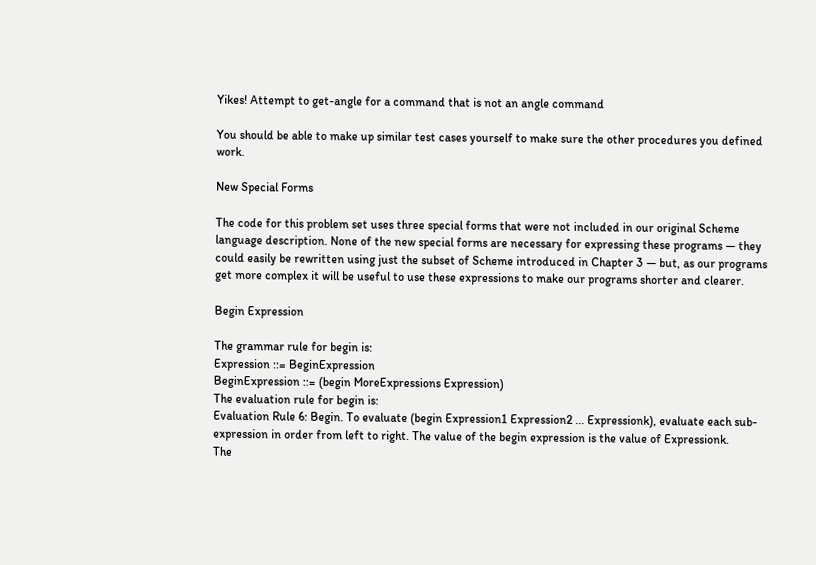Yikes! Attempt to get-angle for a command that is not an angle command

You should be able to make up similar test cases yourself to make sure the other procedures you defined work.

New Special Forms

The code for this problem set uses three special forms that were not included in our original Scheme language description. None of the new special forms are necessary for expressing these programs — they could easily be rewritten using just the subset of Scheme introduced in Chapter 3 — but, as our programs get more complex it will be useful to use these expressions to make our programs shorter and clearer.

Begin Expression

The grammar rule for begin is:
Expression ::= BeginExpression
BeginExpression ::= (begin MoreExpressions Expression)
The evaluation rule for begin is:
Evaluation Rule 6: Begin. To evaluate (begin Expression1 Expression2 ... Expressionk), evaluate each sub-expression in order from left to right. The value of the begin expression is the value of Expressionk.
The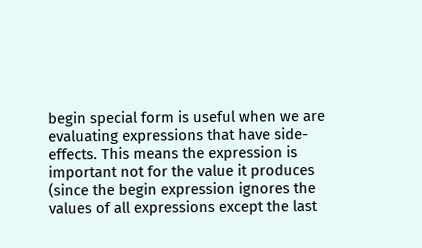begin special form is useful when we are evaluating expressions that have side-effects. This means the expression is important not for the value it produces (since the begin expression ignores the values of all expressions except the last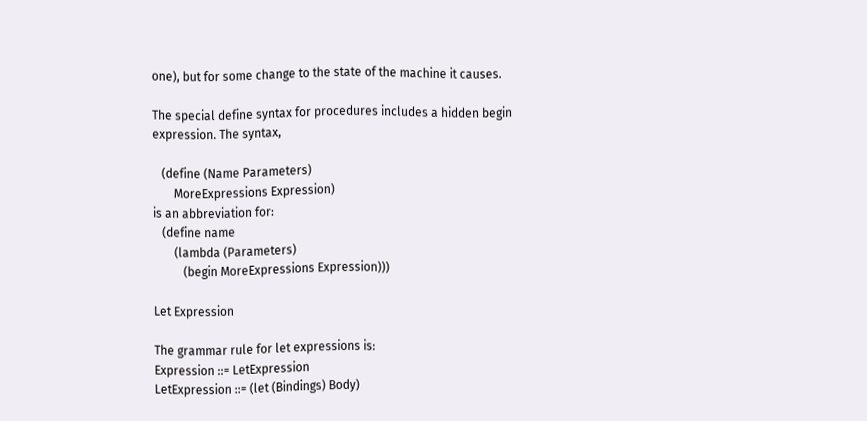one), but for some change to the state of the machine it causes.

The special define syntax for procedures includes a hidden begin expression. The syntax,

   (define (Name Parameters)
       MoreExpressions Expression)
is an abbreviation for:
   (define name
       (lambda (Parameters)
          (begin MoreExpressions Expression)))

Let Expression

The grammar rule for let expressions is:
Expression ::= LetExpression
LetExpression ::= (let (Bindings) Body)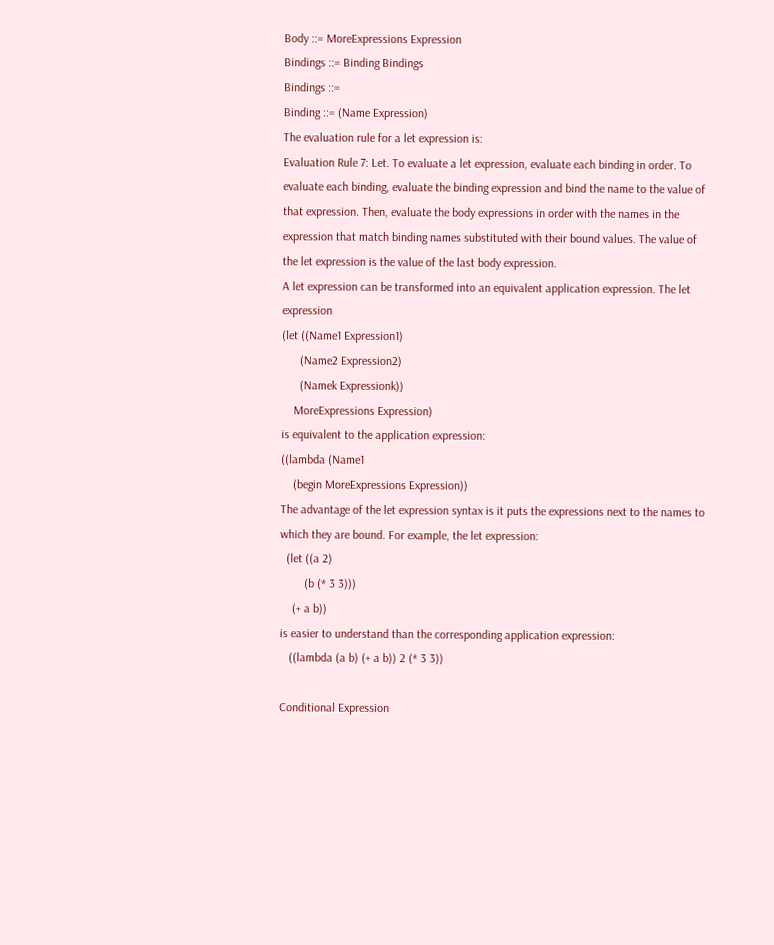Body ::= MoreExpressions Expression
Bindings ::= Binding Bindings
Bindings ::=
Binding ::= (Name Expression)
The evaluation rule for a let expression is:
Evaluation Rule 7: Let. To evaluate a let expression, evaluate each binding in order. To evaluate each binding, evaluate the binding expression and bind the name to the value of that expression. Then, evaluate the body expressions in order with the names in the expression that match binding names substituted with their bound values. The value of the let expression is the value of the last body expression.
A let expression can be transformed into an equivalent application expression. The let expression
(let ((Name1 Expression1)
      (Name2 Expression2)
      (Namek Expressionk))
    MoreExpressions Expression)
is equivalent to the application expression:
((lambda (Name1
    (begin MoreExpressions Expression))
The advantage of the let expression syntax is it puts the expressions next to the names to which they are bound. For example, the let expression:
  (let ((a 2)
        (b (* 3 3)))
    (+ a b))
is easier to understand than the corresponding application expression:
   ((lambda (a b) (+ a b)) 2 (* 3 3))

Conditional Expression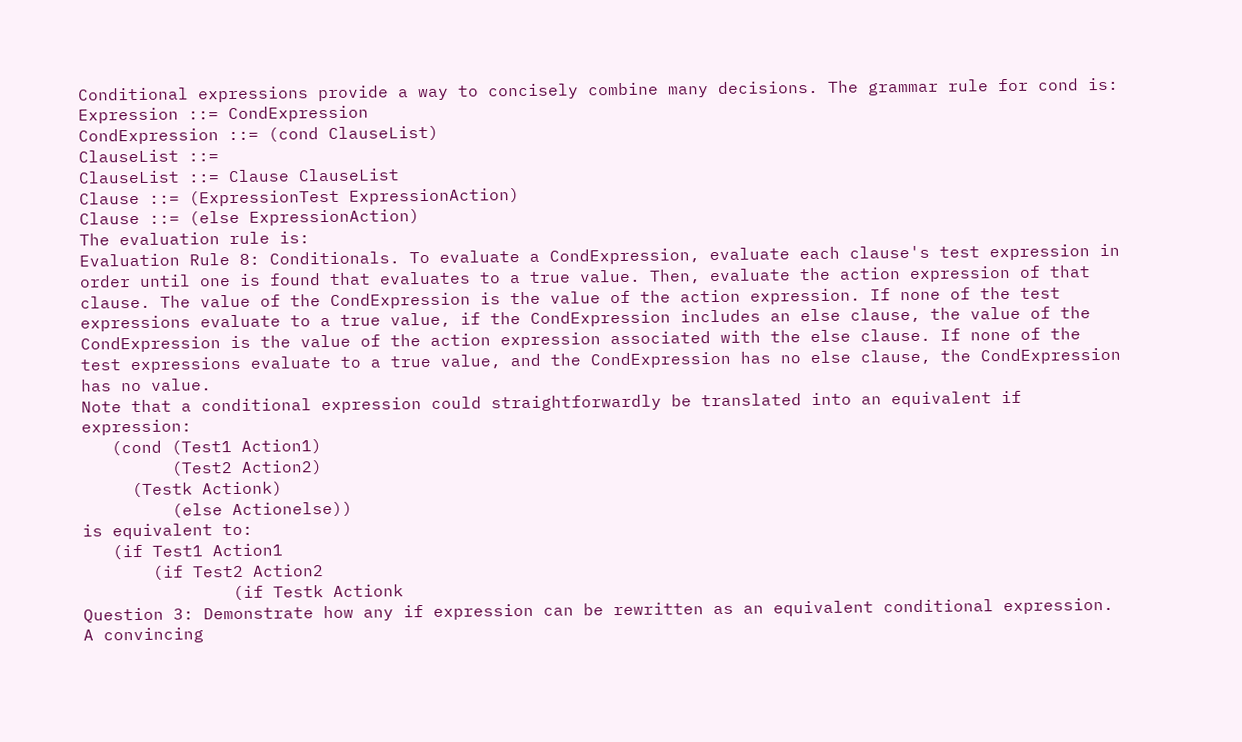Conditional expressions provide a way to concisely combine many decisions. The grammar rule for cond is:
Expression ::= CondExpression
CondExpression ::= (cond ClauseList)
ClauseList ::=
ClauseList ::= Clause ClauseList
Clause ::= (ExpressionTest ExpressionAction)
Clause ::= (else ExpressionAction)
The evaluation rule is:
Evaluation Rule 8: Conditionals. To evaluate a CondExpression, evaluate each clause's test expression in order until one is found that evaluates to a true value. Then, evaluate the action expression of that clause. The value of the CondExpression is the value of the action expression. If none of the test expressions evaluate to a true value, if the CondExpression includes an else clause, the value of the CondExpression is the value of the action expression associated with the else clause. If none of the test expressions evaluate to a true value, and the CondExpression has no else clause, the CondExpression has no value.
Note that a conditional expression could straightforwardly be translated into an equivalent if expression:
   (cond (Test1 Action1)
         (Test2 Action2)
     (Testk Actionk)
         (else Actionelse))
is equivalent to:
   (if Test1 Action1
       (if Test2 Action2
               (if Testk Actionk
Question 3: Demonstrate how any if expression can be rewritten as an equivalent conditional expression. A convincing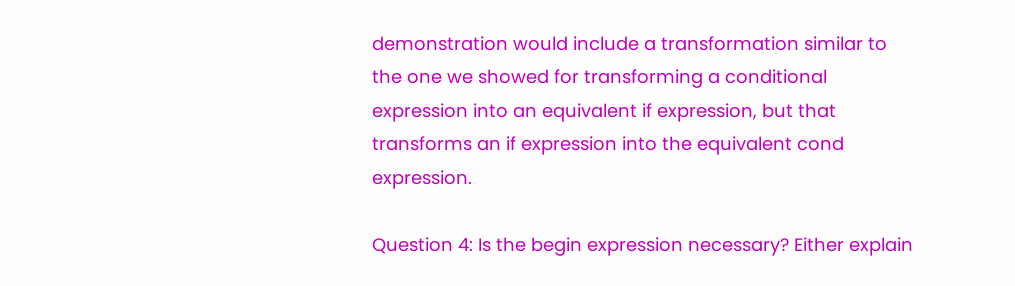demonstration would include a transformation similar to the one we showed for transforming a conditional expression into an equivalent if expression, but that transforms an if expression into the equivalent cond expression.

Question 4: Is the begin expression necessary? Either explain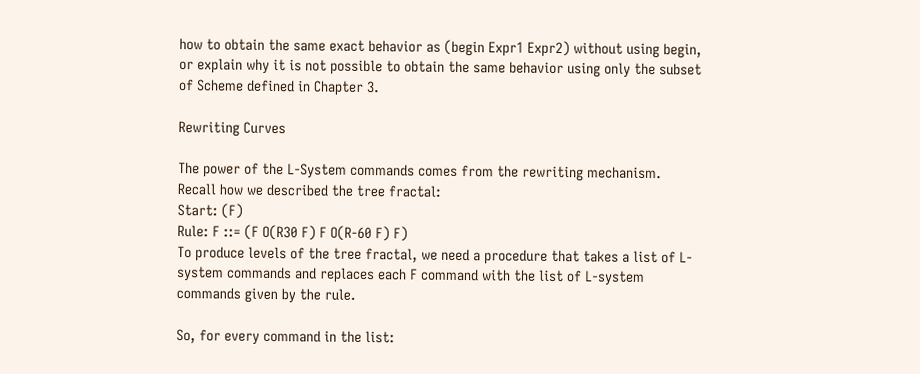how to obtain the same exact behavior as (begin Expr1 Expr2) without using begin, or explain why it is not possible to obtain the same behavior using only the subset of Scheme defined in Chapter 3.

Rewriting Curves

The power of the L-System commands comes from the rewriting mechanism. Recall how we described the tree fractal:
Start: (F)
Rule: F ::= (F O(R30 F) F O(R-60 F) F)
To produce levels of the tree fractal, we need a procedure that takes a list of L-system commands and replaces each F command with the list of L-system commands given by the rule.

So, for every command in the list: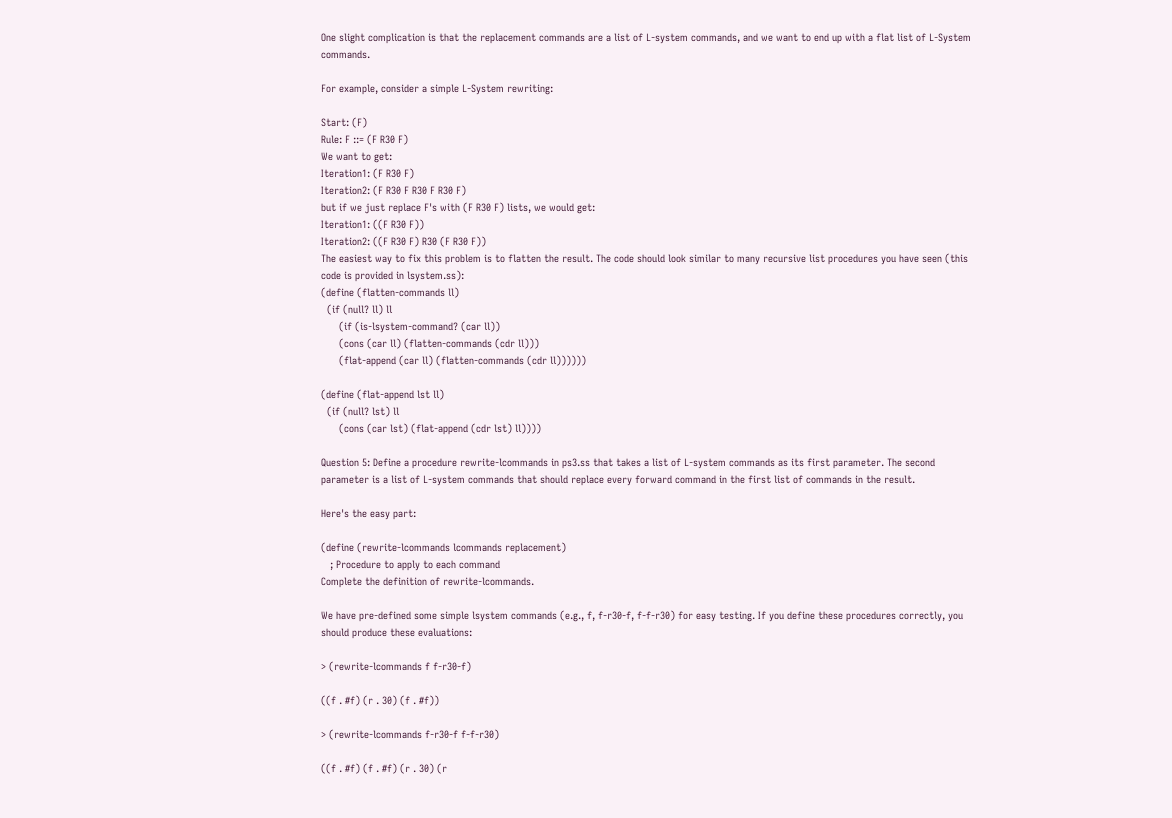One slight complication is that the replacement commands are a list of L-system commands, and we want to end up with a flat list of L-System commands.

For example, consider a simple L-System rewriting:

Start: (F)
Rule: F ::= (F R30 F)
We want to get:
Iteration1: (F R30 F)
Iteration2: (F R30 F R30 F R30 F)
but if we just replace F's with (F R30 F) lists, we would get:
Iteration1: ((F R30 F))
Iteration2: ((F R30 F) R30 (F R30 F))
The easiest way to fix this problem is to flatten the result. The code should look similar to many recursive list procedures you have seen (this code is provided in lsystem.ss):
(define (flatten-commands ll)
  (if (null? ll) ll
      (if (is-lsystem-command? (car ll))
      (cons (car ll) (flatten-commands (cdr ll)))
      (flat-append (car ll) (flatten-commands (cdr ll))))))

(define (flat-append lst ll)
  (if (null? lst) ll
      (cons (car lst) (flat-append (cdr lst) ll))))

Question 5: Define a procedure rewrite-lcommands in ps3.ss that takes a list of L-system commands as its first parameter. The second parameter is a list of L-system commands that should replace every forward command in the first list of commands in the result.

Here's the easy part:

(define (rewrite-lcommands lcommands replacement)
   ; Procedure to apply to each command
Complete the definition of rewrite-lcommands.

We have pre-defined some simple lsystem commands (e.g., f, f-r30-f, f-f-r30) for easy testing. If you define these procedures correctly, you should produce these evaluations:

> (rewrite-lcommands f f-r30-f)

((f . #f) (r . 30) (f . #f))

> (rewrite-lcommands f-r30-f f-f-r30)

((f . #f) (f . #f) (r . 30) (r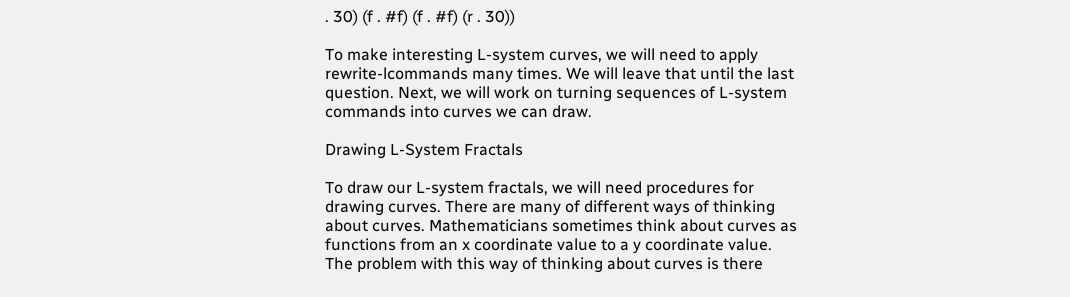. 30) (f . #f) (f . #f) (r . 30))

To make interesting L-system curves, we will need to apply rewrite-lcommands many times. We will leave that until the last question. Next, we will work on turning sequences of L-system commands into curves we can draw.

Drawing L-System Fractals

To draw our L-system fractals, we will need procedures for drawing curves. There are many of different ways of thinking about curves. Mathematicians sometimes think about curves as functions from an x coordinate value to a y coordinate value. The problem with this way of thinking about curves is there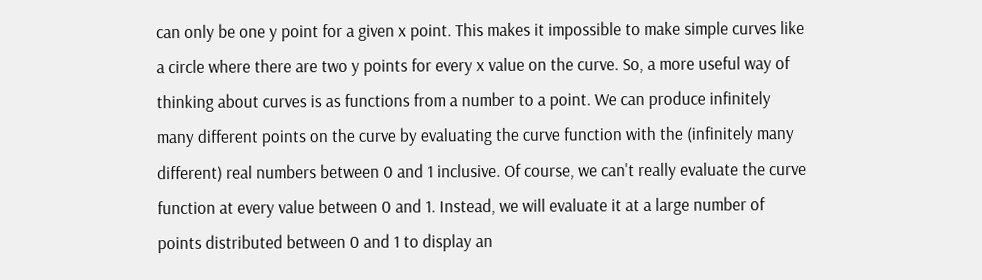can only be one y point for a given x point. This makes it impossible to make simple curves like a circle where there are two y points for every x value on the curve. So, a more useful way of thinking about curves is as functions from a number to a point. We can produce infinitely many different points on the curve by evaluating the curve function with the (infinitely many different) real numbers between 0 and 1 inclusive. Of course, we can't really evaluate the curve function at every value between 0 and 1. Instead, we will evaluate it at a large number of points distributed between 0 and 1 to display an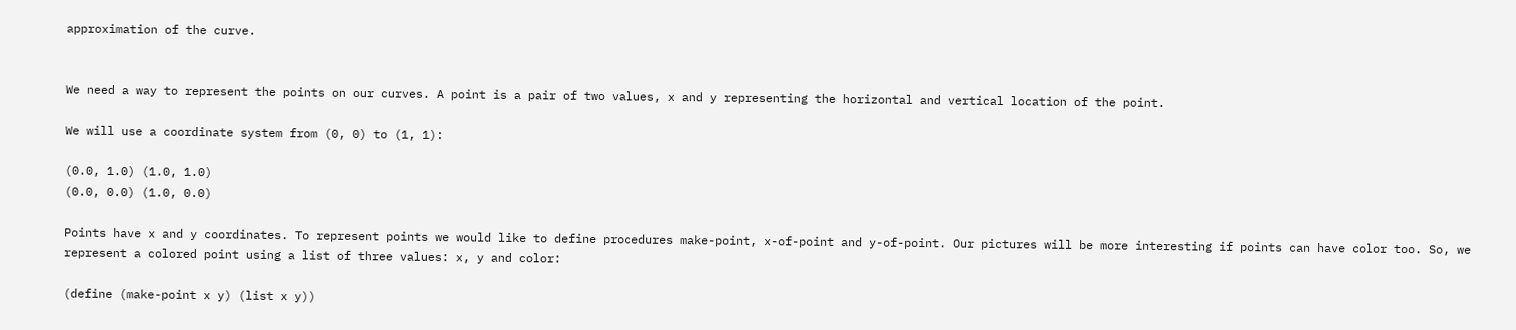approximation of the curve.


We need a way to represent the points on our curves. A point is a pair of two values, x and y representing the horizontal and vertical location of the point.

We will use a coordinate system from (0, 0) to (1, 1):

(0.0, 1.0) (1.0, 1.0)
(0.0, 0.0) (1.0, 0.0)

Points have x and y coordinates. To represent points we would like to define procedures make-point, x-of-point and y-of-point. Our pictures will be more interesting if points can have color too. So, we represent a colored point using a list of three values: x, y and color:

(define (make-point x y) (list x y))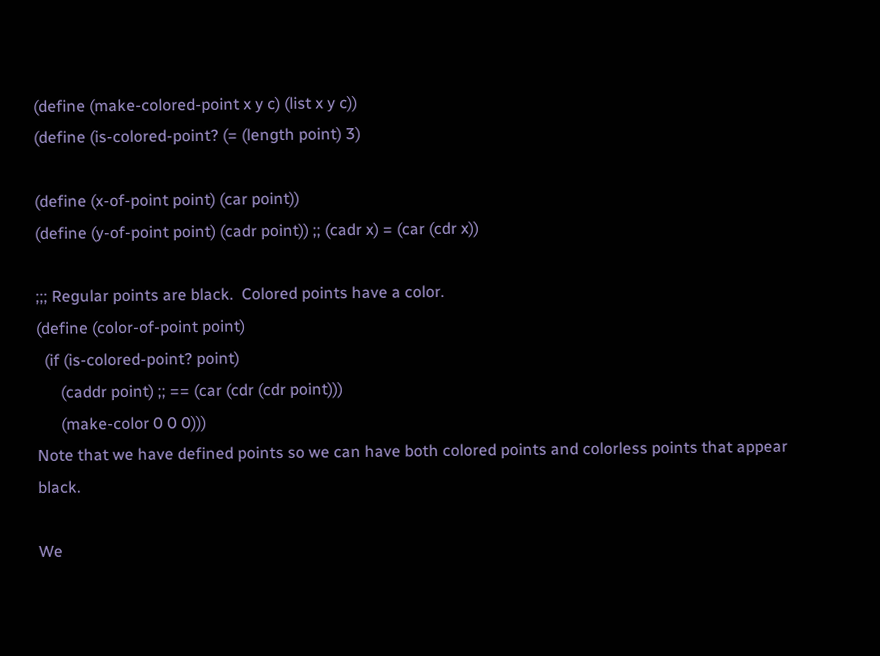(define (make-colored-point x y c) (list x y c))
(define (is-colored-point? (= (length point) 3)

(define (x-of-point point) (car point))
(define (y-of-point point) (cadr point)) ;; (cadr x) = (car (cdr x))

;;; Regular points are black.  Colored points have a color.
(define (color-of-point point)
  (if (is-colored-point? point)
      (caddr point) ;; == (car (cdr (cdr point)))
      (make-color 0 0 0)))
Note that we have defined points so we can have both colored points and colorless points that appear black.

We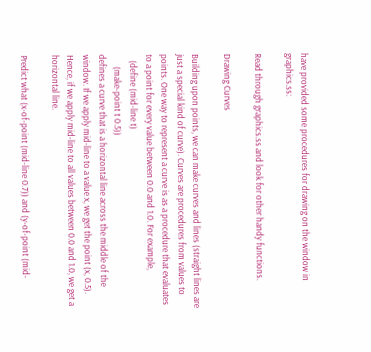have provided some procedures for drawing on the window in graphics.ss:

Read through graphics.ss and look for other handy functions.

Drawing Curves

Building upon points, we can make curves and lines (straight lines are just a special kind of curve). Curves are procedures from values to points. One way to represent a curve is as a procedure that evaluates to a point for every value between 0.0 and 1.0. For example,
   (define (mid-line t)
      (make-point t 0.5))
defines a curve that is a horizontal line across the middle of the window. If we apply mid-line to a value x, we get the point (x, 0.5). Hence, if we apply mid-line to all values between 0.0 and 1.0, we get a horizontal line.

Predict what (x-of-point (mid-line 0.7)) and (y-of-point (mid-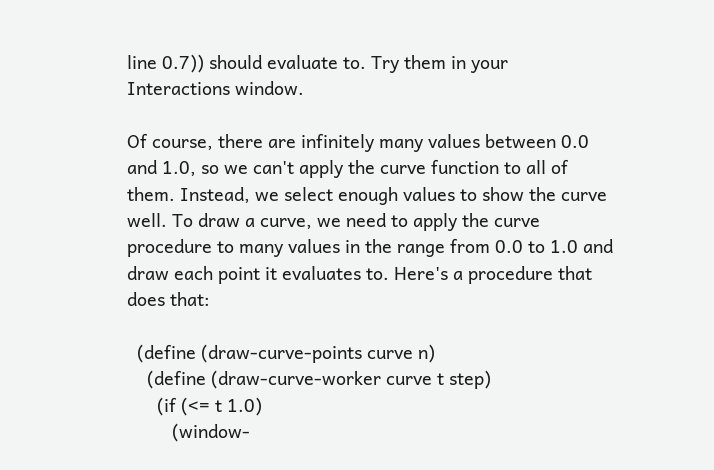line 0.7)) should evaluate to. Try them in your Interactions window.

Of course, there are infinitely many values between 0.0 and 1.0, so we can't apply the curve function to all of them. Instead, we select enough values to show the curve well. To draw a curve, we need to apply the curve procedure to many values in the range from 0.0 to 1.0 and draw each point it evaluates to. Here's a procedure that does that:

  (define (draw-curve-points curve n)
    (define (draw-curve-worker curve t step)
      (if (<= t 1.0)
         (window-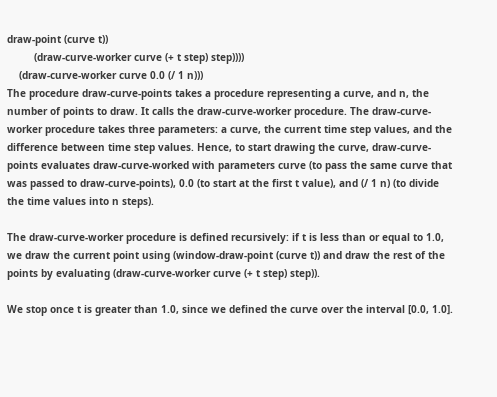draw-point (curve t))
         (draw-curve-worker curve (+ t step) step))))
    (draw-curve-worker curve 0.0 (/ 1 n)))
The procedure draw-curve-points takes a procedure representing a curve, and n, the number of points to draw. It calls the draw-curve-worker procedure. The draw-curve-worker procedure takes three parameters: a curve, the current time step values, and the difference between time step values. Hence, to start drawing the curve, draw-curve-points evaluates draw-curve-worked with parameters curve (to pass the same curve that was passed to draw-curve-points), 0.0 (to start at the first t value), and (/ 1 n) (to divide the time values into n steps).

The draw-curve-worker procedure is defined recursively: if t is less than or equal to 1.0, we draw the current point using (window-draw-point (curve t)) and draw the rest of the points by evaluating (draw-curve-worker curve (+ t step) step)).

We stop once t is greater than 1.0, since we defined the curve over the interval [0.0, 1.0].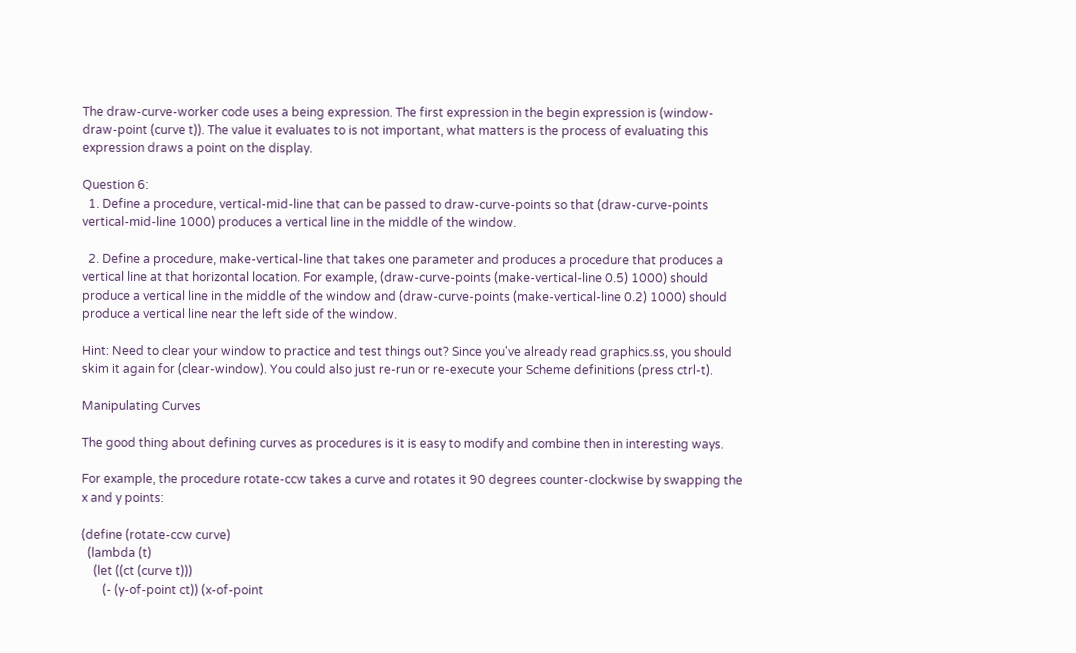The draw-curve-worker code uses a being expression. The first expression in the begin expression is (window-draw-point (curve t)). The value it evaluates to is not important, what matters is the process of evaluating this expression draws a point on the display.

Question 6:
  1. Define a procedure, vertical-mid-line that can be passed to draw-curve-points so that (draw-curve-points vertical-mid-line 1000) produces a vertical line in the middle of the window.

  2. Define a procedure, make-vertical-line that takes one parameter and produces a procedure that produces a vertical line at that horizontal location. For example, (draw-curve-points (make-vertical-line 0.5) 1000) should produce a vertical line in the middle of the window and (draw-curve-points (make-vertical-line 0.2) 1000) should produce a vertical line near the left side of the window.

Hint: Need to clear your window to practice and test things out? Since you've already read graphics.ss, you should skim it again for (clear-window). You could also just re-run or re-execute your Scheme definitions (press ctrl-t).

Manipulating Curves

The good thing about defining curves as procedures is it is easy to modify and combine then in interesting ways.

For example, the procedure rotate-ccw takes a curve and rotates it 90 degrees counter-clockwise by swapping the x and y points:

(define (rotate-ccw curve)
  (lambda (t)
    (let ((ct (curve t)))
       (- (y-of-point ct)) (x-of-point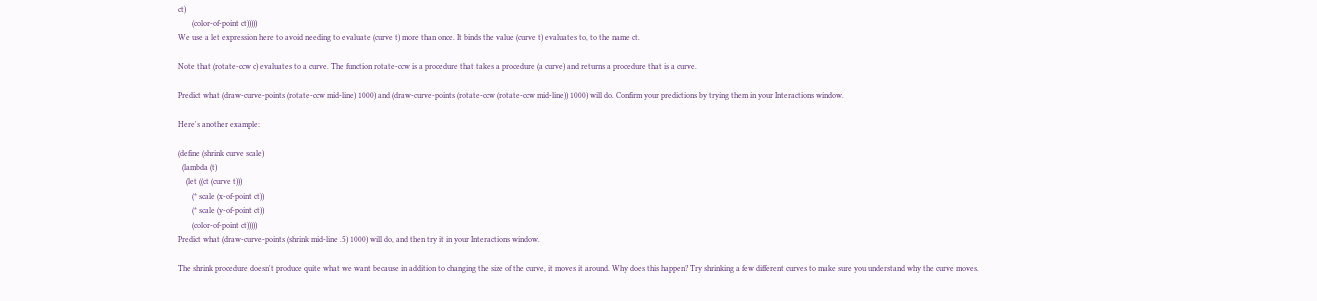ct)
       (color-of-point ct)))))
We use a let expression here to avoid needing to evaluate (curve t) more than once. It binds the value (curve t) evaluates to, to the name ct.

Note that (rotate-ccw c) evaluates to a curve. The function rotate-ccw is a procedure that takes a procedure (a curve) and returns a procedure that is a curve.

Predict what (draw-curve-points (rotate-ccw mid-line) 1000) and (draw-curve-points (rotate-ccw (rotate-ccw mid-line)) 1000) will do. Confirm your predictions by trying them in your Interactions window.

Here's another example:

(define (shrink curve scale)
  (lambda (t)
    (let ((ct (curve t)))
       (* scale (x-of-point ct))
       (* scale (y-of-point ct))
       (color-of-point ct)))))
Predict what (draw-curve-points (shrink mid-line .5) 1000) will do, and then try it in your Interactions window.

The shrink procedure doesn't produce quite what we want because in addition to changing the size of the curve, it moves it around. Why does this happen? Try shrinking a few different curves to make sure you understand why the curve moves.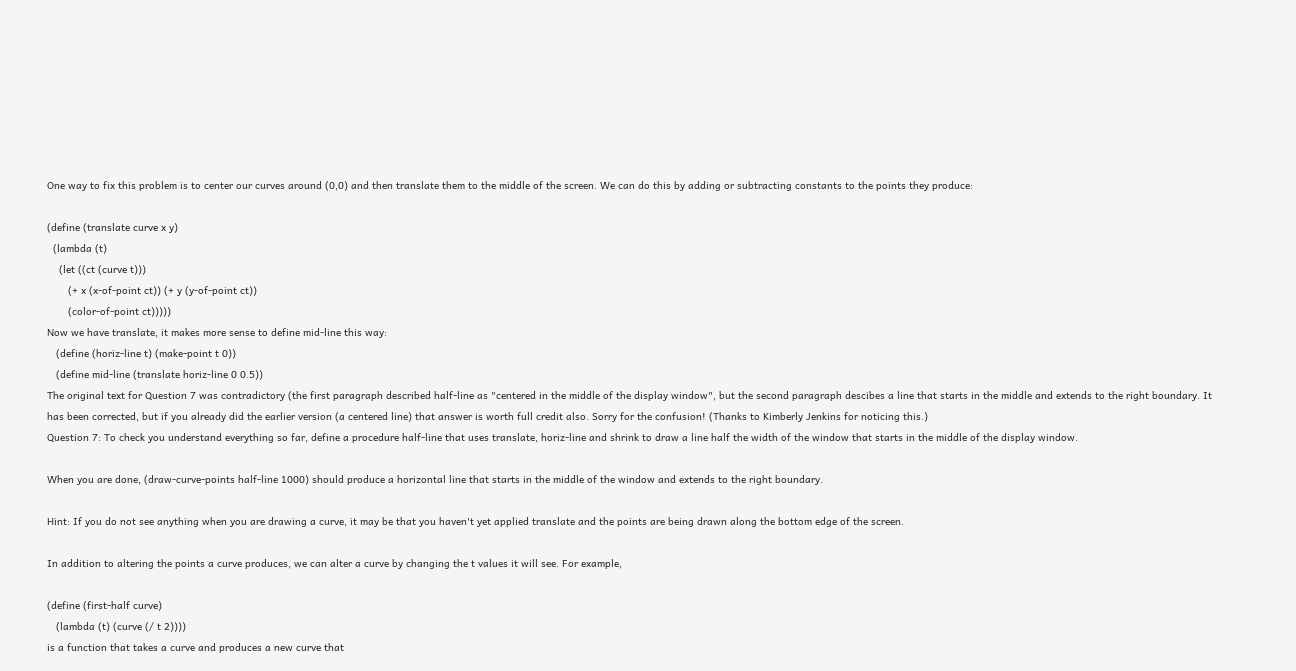One way to fix this problem is to center our curves around (0,0) and then translate them to the middle of the screen. We can do this by adding or subtracting constants to the points they produce:

(define (translate curve x y)
  (lambda (t)
    (let ((ct (curve t)))
       (+ x (x-of-point ct)) (+ y (y-of-point ct))
       (color-of-point ct)))))
Now we have translate, it makes more sense to define mid-line this way:
   (define (horiz-line t) (make-point t 0))
   (define mid-line (translate horiz-line 0 0.5))
The original text for Question 7 was contradictory (the first paragraph described half-line as "centered in the middle of the display window", but the second paragraph descibes a line that starts in the middle and extends to the right boundary. It has been corrected, but if you already did the earlier version (a centered line) that answer is worth full credit also. Sorry for the confusion! (Thanks to Kimberly Jenkins for noticing this.)
Question 7: To check you understand everything so far, define a procedure half-line that uses translate, horiz-line and shrink to draw a line half the width of the window that starts in the middle of the display window.

When you are done, (draw-curve-points half-line 1000) should produce a horizontal line that starts in the middle of the window and extends to the right boundary.

Hint: If you do not see anything when you are drawing a curve, it may be that you haven't yet applied translate and the points are being drawn along the bottom edge of the screen.

In addition to altering the points a curve produces, we can alter a curve by changing the t values it will see. For example,

(define (first-half curve)
   (lambda (t) (curve (/ t 2))))
is a function that takes a curve and produces a new curve that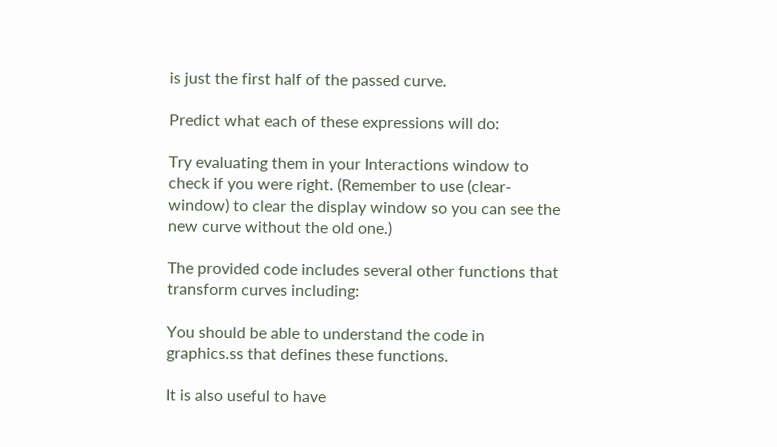is just the first half of the passed curve.

Predict what each of these expressions will do:

Try evaluating them in your Interactions window to check if you were right. (Remember to use (clear-window) to clear the display window so you can see the new curve without the old one.)

The provided code includes several other functions that transform curves including:

You should be able to understand the code in graphics.ss that defines these functions.

It is also useful to have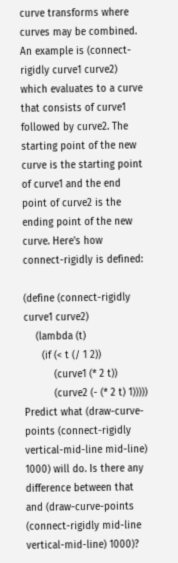curve transforms where curves may be combined. An example is (connect-rigidly curve1 curve2) which evaluates to a curve that consists of curve1 followed by curve2. The starting point of the new curve is the starting point of curve1 and the end point of curve2 is the ending point of the new curve. Here's how connect-rigidly is defined:

(define (connect-rigidly curve1 curve2)
    (lambda (t)
      (if (< t (/ 1 2))
          (curve1 (* 2 t))
          (curve2 (- (* 2 t) 1)))))
Predict what (draw-curve-points (connect-rigidly vertical-mid-line mid-line) 1000) will do. Is there any difference between that and (draw-curve-points (connect-rigidly mid-line vertical-mid-line) 1000)?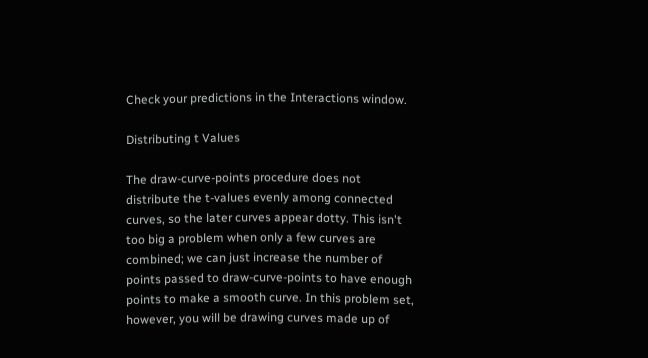Check your predictions in the Interactions window.

Distributing t Values

The draw-curve-points procedure does not distribute the t-values evenly among connected curves, so the later curves appear dotty. This isn't too big a problem when only a few curves are combined; we can just increase the number of points passed to draw-curve-points to have enough points to make a smooth curve. In this problem set, however, you will be drawing curves made up of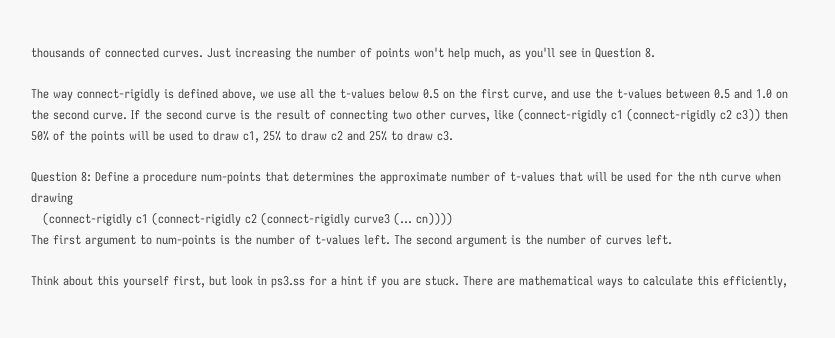thousands of connected curves. Just increasing the number of points won't help much, as you'll see in Question 8.

The way connect-rigidly is defined above, we use all the t-values below 0.5 on the first curve, and use the t-values between 0.5 and 1.0 on the second curve. If the second curve is the result of connecting two other curves, like (connect-rigidly c1 (connect-rigidly c2 c3)) then 50% of the points will be used to draw c1, 25% to draw c2 and 25% to draw c3.

Question 8: Define a procedure num-points that determines the approximate number of t-values that will be used for the nth curve when drawing
   (connect-rigidly c1 (connect-rigidly c2 (connect-rigidly curve3 (... cn))))
The first argument to num-points is the number of t-values left. The second argument is the number of curves left.

Think about this yourself first, but look in ps3.ss for a hint if you are stuck. There are mathematical ways to calculate this efficiently,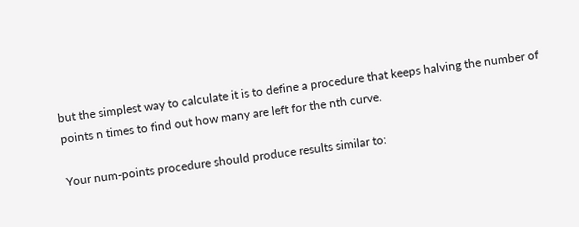but the simplest way to calculate it is to define a procedure that keeps halving the number of points n times to find out how many are left for the nth curve.

Your num-points procedure should produce results similar to: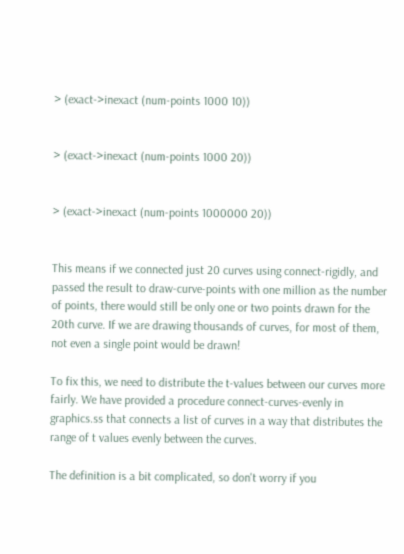> (exact->inexact (num-points 1000 10))


> (exact->inexact (num-points 1000 20))


> (exact->inexact (num-points 1000000 20))


This means if we connected just 20 curves using connect-rigidly, and passed the result to draw-curve-points with one million as the number of points, there would still be only one or two points drawn for the 20th curve. If we are drawing thousands of curves, for most of them, not even a single point would be drawn!

To fix this, we need to distribute the t-values between our curves more fairly. We have provided a procedure connect-curves-evenly in graphics.ss that connects a list of curves in a way that distributes the range of t values evenly between the curves.

The definition is a bit complicated, so don't worry if you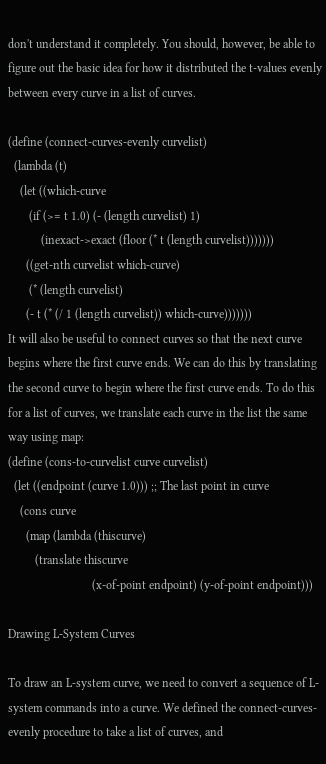don't understand it completely. You should, however, be able to figure out the basic idea for how it distributed the t-values evenly between every curve in a list of curves.

(define (connect-curves-evenly curvelist)
  (lambda (t)
    (let ((which-curve
       (if (>= t 1.0) (- (length curvelist) 1)
           (inexact->exact (floor (* t (length curvelist)))))))
      ((get-nth curvelist which-curve)
       (* (length curvelist)
      (- t (* (/ 1 (length curvelist)) which-curve)))))))
It will also be useful to connect curves so that the next curve begins where the first curve ends. We can do this by translating the second curve to begin where the first curve ends. To do this for a list of curves, we translate each curve in the list the same way using map:
(define (cons-to-curvelist curve curvelist)
  (let ((endpoint (curve 1.0))) ;; The last point in curve
    (cons curve
      (map (lambda (thiscurve)
         (translate thiscurve
                            (x-of-point endpoint) (y-of-point endpoint)))

Drawing L-System Curves

To draw an L-system curve, we need to convert a sequence of L-system commands into a curve. We defined the connect-curves-evenly procedure to take a list of curves, and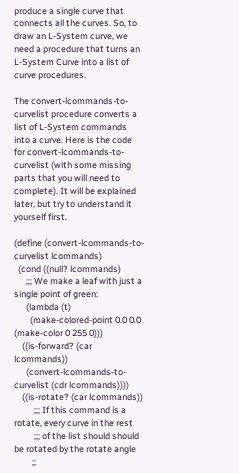produce a single curve that connects all the curves. So, to draw an L-System curve, we need a procedure that turns an L-System Curve into a list of curve procedures.

The convert-lcommands-to-curvelist procedure converts a list of L-System commands into a curve. Here is the code for convert-lcommands-to-curvelist (with some missing parts that you will need to complete). It will be explained later, but try to understand it yourself first.

(define (convert-lcommands-to-curvelist lcommands)
  (cond ((null? lcommands)
      ;;; We make a leaf with just a single point of green:
      (lambda (t)
        (make-colored-point 0.0 0.0 (make-color 0 255 0)))
    ((is-forward? (car lcommands))
      (convert-lcommands-to-curvelist (cdr lcommands))))
    ((is-rotate? (car lcommands))
          ;;; If this command is a rotate, every curve in the rest
          ;;; of the list should should be rotated by the rotate angle
         ;;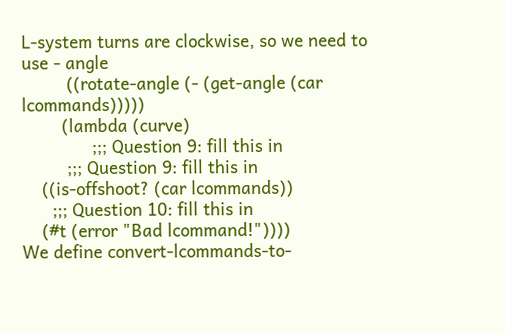L-system turns are clockwise, so we need to use - angle
         ((rotate-angle (- (get-angle (car lcommands)))))
        (lambda (curve)
              ;;; Question 9: fill this in
         ;;; Question 9: fill this in
    ((is-offshoot? (car lcommands))
      ;;; Question 10: fill this in
    (#t (error "Bad lcommand!"))))
We define convert-lcommands-to-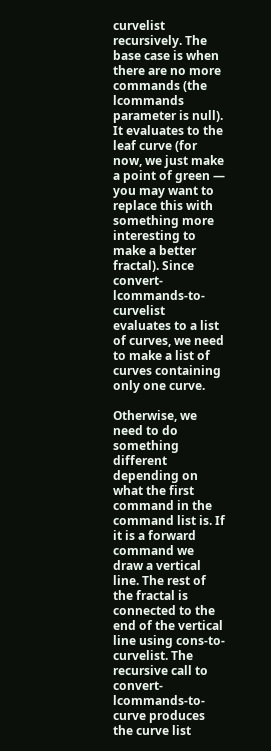curvelist recursively. The base case is when there are no more commands (the lcommands parameter is null). It evaluates to the leaf curve (for now, we just make a point of green — you may want to replace this with something more interesting to make a better fractal). Since convert-lcommands-to-curvelist evaluates to a list of curves, we need to make a list of curves containing only one curve.

Otherwise, we need to do something different depending on what the first command in the command list is. If it is a forward command we draw a vertical line. The rest of the fractal is connected to the end of the vertical line using cons-to-curvelist. The recursive call to convert-lcommands-to-curve produces the curve list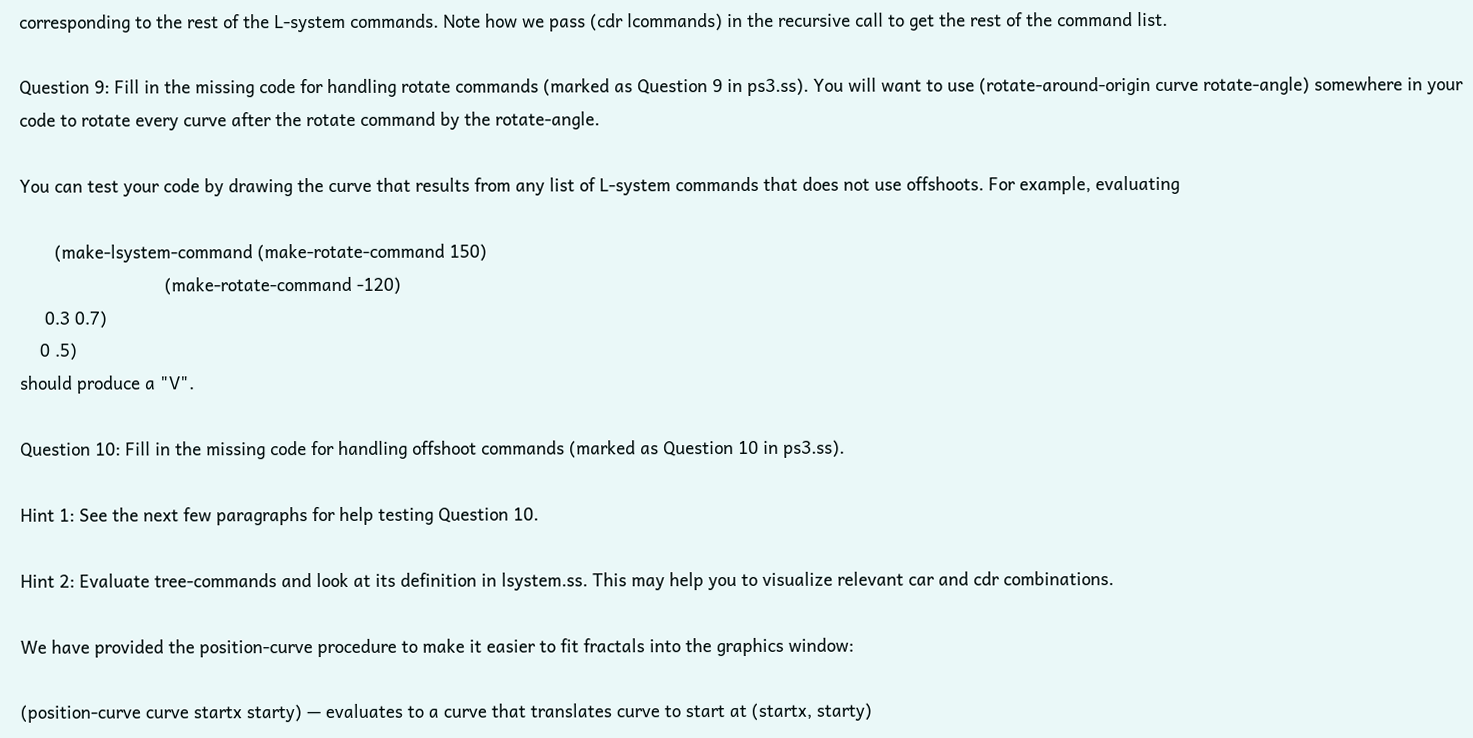corresponding to the rest of the L-system commands. Note how we pass (cdr lcommands) in the recursive call to get the rest of the command list.

Question 9: Fill in the missing code for handling rotate commands (marked as Question 9 in ps3.ss). You will want to use (rotate-around-origin curve rotate-angle) somewhere in your code to rotate every curve after the rotate command by the rotate-angle.

You can test your code by drawing the curve that results from any list of L-system commands that does not use offshoots. For example, evaluating

       (make-lsystem-command (make-rotate-command 150)
                             (make-rotate-command -120)
     0.3 0.7)
    0 .5)
should produce a "V".

Question 10: Fill in the missing code for handling offshoot commands (marked as Question 10 in ps3.ss).

Hint 1: See the next few paragraphs for help testing Question 10.

Hint 2: Evaluate tree-commands and look at its definition in lsystem.ss. This may help you to visualize relevant car and cdr combinations.

We have provided the position-curve procedure to make it easier to fit fractals into the graphics window:

(position-curve curve startx starty) — evaluates to a curve that translates curve to start at (startx, starty)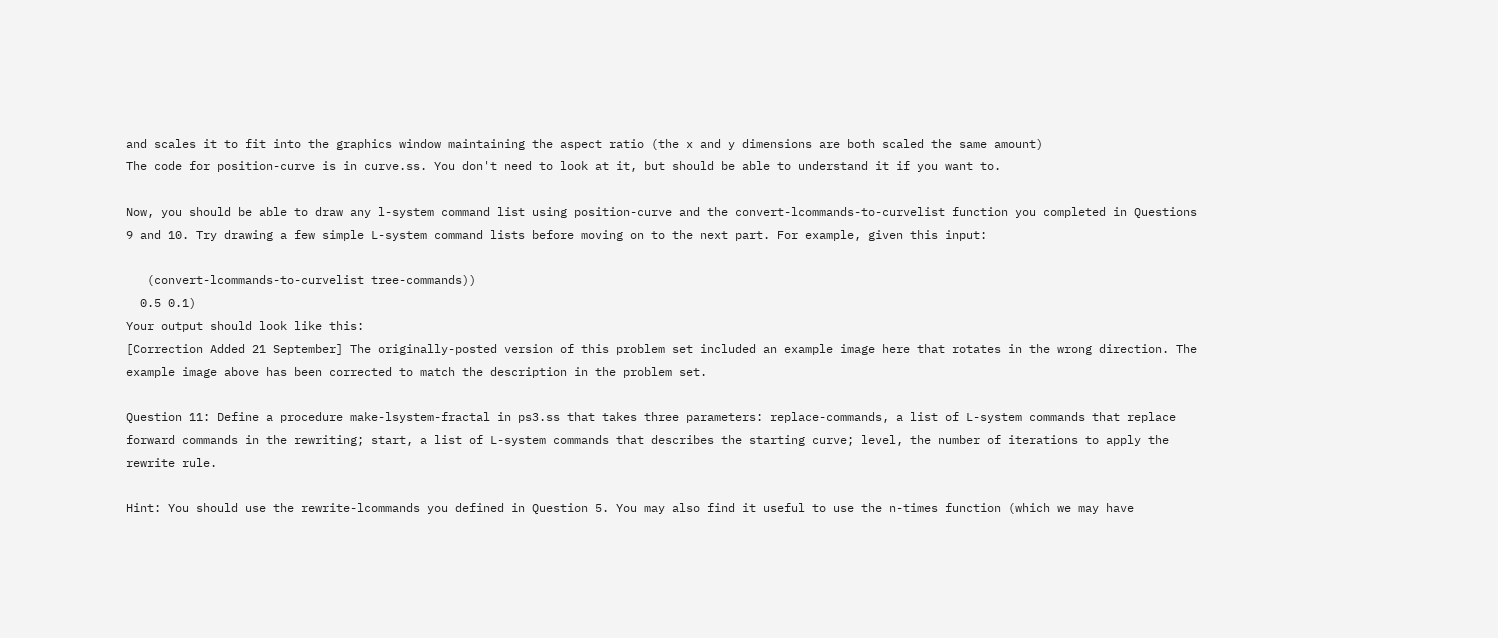and scales it to fit into the graphics window maintaining the aspect ratio (the x and y dimensions are both scaled the same amount)
The code for position-curve is in curve.ss. You don't need to look at it, but should be able to understand it if you want to.

Now, you should be able to draw any l-system command list using position-curve and the convert-lcommands-to-curvelist function you completed in Questions 9 and 10. Try drawing a few simple L-system command lists before moving on to the next part. For example, given this input:

   (convert-lcommands-to-curvelist tree-commands))
  0.5 0.1)
Your output should look like this:
[Correction Added 21 September] The originally-posted version of this problem set included an example image here that rotates in the wrong direction. The example image above has been corrected to match the description in the problem set.

Question 11: Define a procedure make-lsystem-fractal in ps3.ss that takes three parameters: replace-commands, a list of L-system commands that replace forward commands in the rewriting; start, a list of L-system commands that describes the starting curve; level, the number of iterations to apply the rewrite rule.

Hint: You should use the rewrite-lcommands you defined in Question 5. You may also find it useful to use the n-times function (which we may have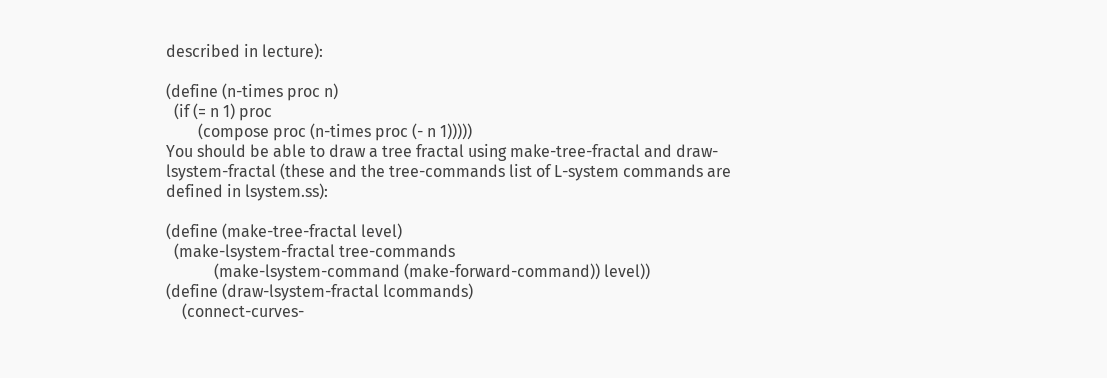described in lecture):

(define (n-times proc n)
  (if (= n 1) proc
        (compose proc (n-times proc (- n 1)))))
You should be able to draw a tree fractal using make-tree-fractal and draw-lsystem-fractal (these and the tree-commands list of L-system commands are defined in lsystem.ss):

(define (make-tree-fractal level)
  (make-lsystem-fractal tree-commands
            (make-lsystem-command (make-forward-command)) level))
(define (draw-lsystem-fractal lcommands)
    (connect-curves-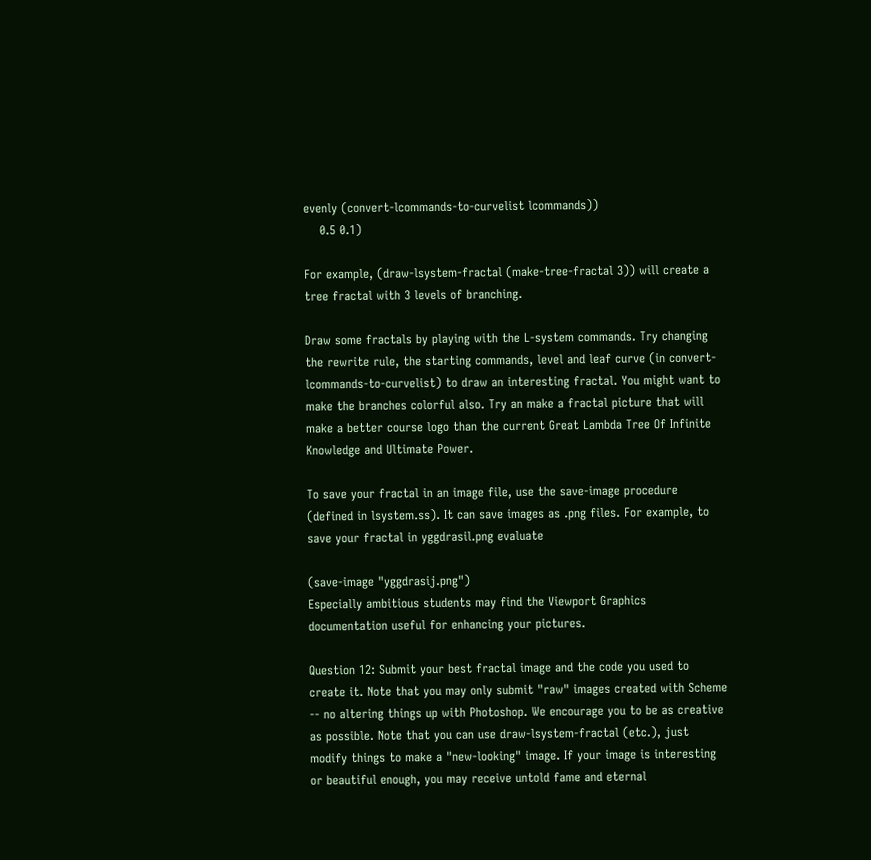evenly (convert-lcommands-to-curvelist lcommands))
    0.5 0.1)

For example, (draw-lsystem-fractal (make-tree-fractal 3)) will create a tree fractal with 3 levels of branching.

Draw some fractals by playing with the L-system commands. Try changing the rewrite rule, the starting commands, level and leaf curve (in convert-lcommands-to-curvelist) to draw an interesting fractal. You might want to make the branches colorful also. Try an make a fractal picture that will make a better course logo than the current Great Lambda Tree Of Infinite Knowledge and Ultimate Power.

To save your fractal in an image file, use the save-image procedure (defined in lsystem.ss). It can save images as .png files. For example, to save your fractal in yggdrasil.png evaluate

(save-image "yggdrasij.png")
Especially ambitious students may find the Viewport Graphics documentation useful for enhancing your pictures.

Question 12: Submit your best fractal image and the code you used to create it. Note that you may only submit "raw" images created with Scheme -- no altering things up with Photoshop. We encourage you to be as creative as possible. Note that you can use draw-lsystem-fractal (etc.), just modify things to make a "new-looking" image. If your image is interesting or beautiful enough, you may receive untold fame and eternal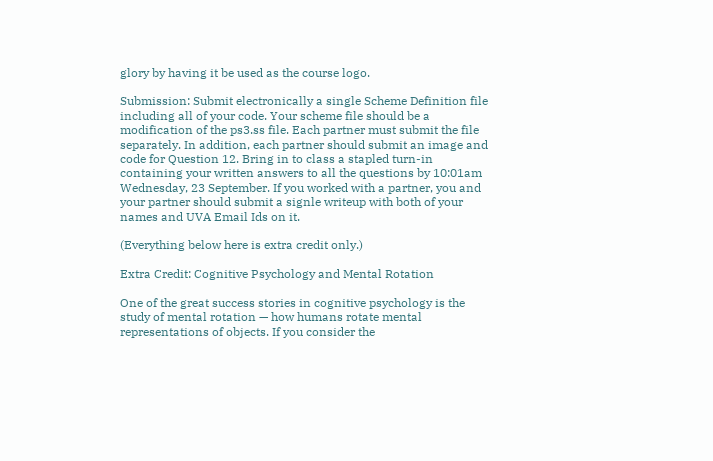glory by having it be used as the course logo.

Submission: Submit electronically a single Scheme Definition file including all of your code. Your scheme file should be a modification of the ps3.ss file. Each partner must submit the file separately. In addition, each partner should submit an image and code for Question 12. Bring in to class a stapled turn-in containing your written answers to all the questions by 10:01am Wednesday, 23 September. If you worked with a partner, you and your partner should submit a signle writeup with both of your names and UVA Email Ids on it.

(Everything below here is extra credit only.)

Extra Credit: Cognitive Psychology and Mental Rotation

One of the great success stories in cognitive psychology is the study of mental rotation — how humans rotate mental representations of objects. If you consider the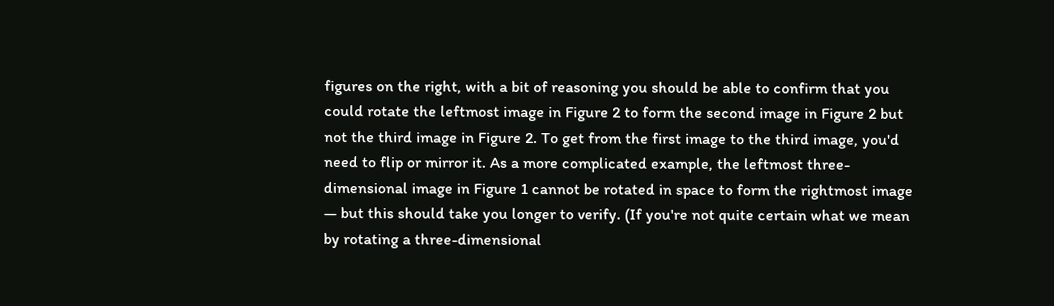figures on the right, with a bit of reasoning you should be able to confirm that you could rotate the leftmost image in Figure 2 to form the second image in Figure 2 but not the third image in Figure 2. To get from the first image to the third image, you'd need to flip or mirror it. As a more complicated example, the leftmost three-dimensional image in Figure 1 cannot be rotated in space to form the rightmost image — but this should take you longer to verify. (If you're not quite certain what we mean by rotating a three-dimensional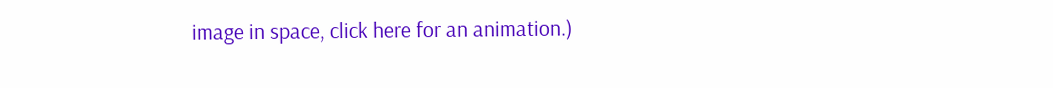image in space, click here for an animation.)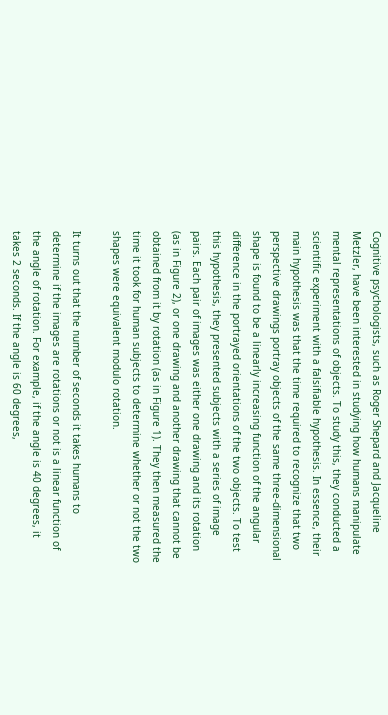Cognitive psychologists, such as Roger Shepard and Jacqueline Metzler, have been interested in studying how humans manipulate mental representations of objects. To study this, they conducted a scientific experiment with a falsifiable hypothesis. In essence, their main hypothesis was that the time required to recognize that two perspective drawings portray objects of the same three-dimensional shape is found to be a linearly increasing function of the angular difference in the portrayed orientations of the two objects. To test this hypothesis, they presented subjects with a series of image pairs. Each pair of images was either one drawing and its rotation (as in Figure 2), or one drawing and another drawing that cannot be obtained from it by rotation (as in Figure 1). They then measured the time it took for human subjects to determine whether or not the two shapes were equivalent modulo rotation.

It turns out that the number of seconds it takes humans to determine if the images are rotations or not is a linear function of the angle of rotation. For example, if the angle is 40 degrees, it takes 2 seconds. If the angle is 60 degrees,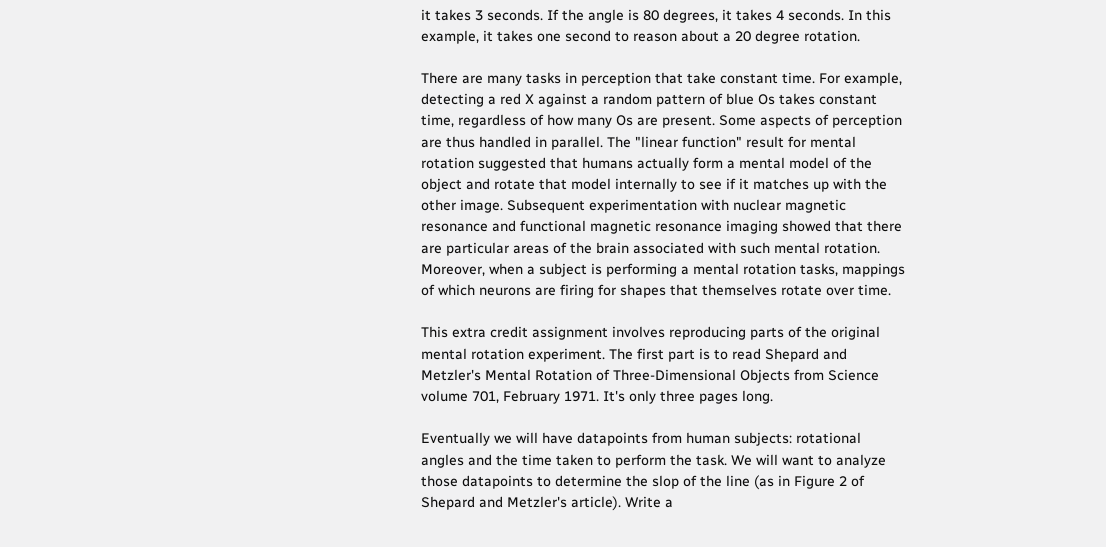it takes 3 seconds. If the angle is 80 degrees, it takes 4 seconds. In this example, it takes one second to reason about a 20 degree rotation.

There are many tasks in perception that take constant time. For example, detecting a red X against a random pattern of blue Os takes constant time, regardless of how many Os are present. Some aspects of perception are thus handled in parallel. The "linear function" result for mental rotation suggested that humans actually form a mental model of the object and rotate that model internally to see if it matches up with the other image. Subsequent experimentation with nuclear magnetic resonance and functional magnetic resonance imaging showed that there are particular areas of the brain associated with such mental rotation. Moreover, when a subject is performing a mental rotation tasks, mappings of which neurons are firing for shapes that themselves rotate over time.

This extra credit assignment involves reproducing parts of the original mental rotation experiment. The first part is to read Shepard and Metzler's Mental Rotation of Three-Dimensional Objects from Science volume 701, February 1971. It's only three pages long.

Eventually we will have datapoints from human subjects: rotational angles and the time taken to perform the task. We will want to analyze those datapoints to determine the slop of the line (as in Figure 2 of Shepard and Metzler's article). Write a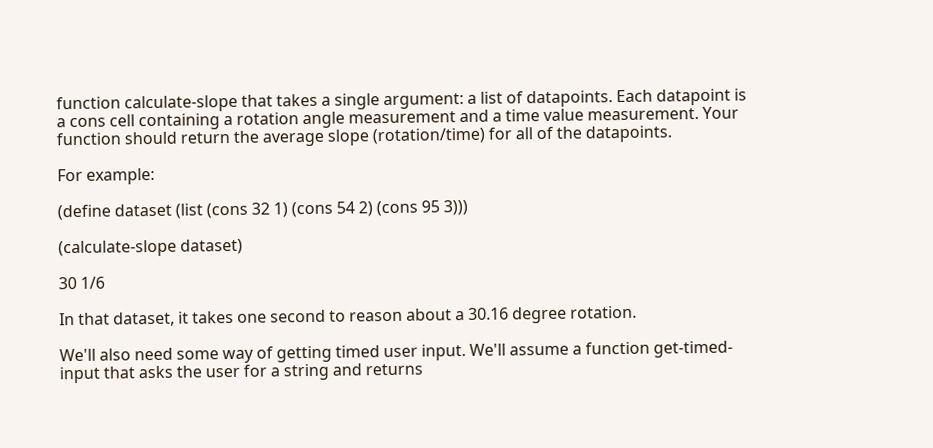function calculate-slope that takes a single argument: a list of datapoints. Each datapoint is a cons cell containing a rotation angle measurement and a time value measurement. Your function should return the average slope (rotation/time) for all of the datapoints.

For example:

(define dataset (list (cons 32 1) (cons 54 2) (cons 95 3)))

(calculate-slope dataset)

30 1/6

In that dataset, it takes one second to reason about a 30.16 degree rotation.

We'll also need some way of getting timed user input. We'll assume a function get-timed-input that asks the user for a string and returns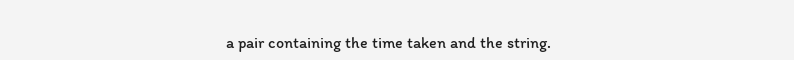a pair containing the time taken and the string.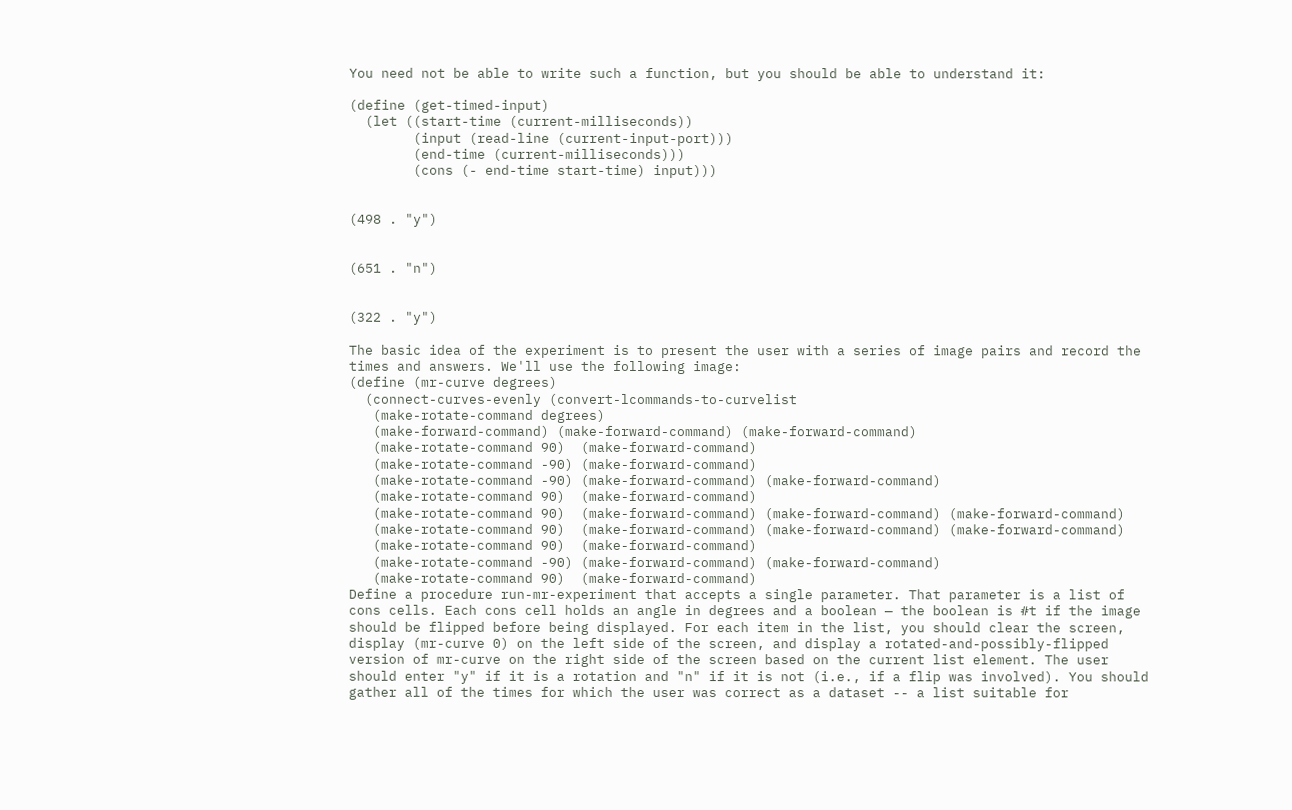You need not be able to write such a function, but you should be able to understand it:

(define (get-timed-input)
  (let ((start-time (current-milliseconds))
        (input (read-line (current-input-port)))
        (end-time (current-milliseconds)))
        (cons (- end-time start-time) input)))


(498 . "y")


(651 . "n")


(322 . "y")

The basic idea of the experiment is to present the user with a series of image pairs and record the times and answers. We'll use the following image:
(define (mr-curve degrees)
  (connect-curves-evenly (convert-lcommands-to-curvelist
   (make-rotate-command degrees)
   (make-forward-command) (make-forward-command) (make-forward-command)
   (make-rotate-command 90)  (make-forward-command)
   (make-rotate-command -90) (make-forward-command)
   (make-rotate-command -90) (make-forward-command) (make-forward-command)
   (make-rotate-command 90)  (make-forward-command)
   (make-rotate-command 90)  (make-forward-command) (make-forward-command) (make-forward-command)
   (make-rotate-command 90)  (make-forward-command) (make-forward-command) (make-forward-command)
   (make-rotate-command 90)  (make-forward-command)
   (make-rotate-command -90) (make-forward-command) (make-forward-command)
   (make-rotate-command 90)  (make-forward-command)
Define a procedure run-mr-experiment that accepts a single parameter. That parameter is a list of cons cells. Each cons cell holds an angle in degrees and a boolean — the boolean is #t if the image should be flipped before being displayed. For each item in the list, you should clear the screen, display (mr-curve 0) on the left side of the screen, and display a rotated-and-possibly-flipped version of mr-curve on the right side of the screen based on the current list element. The user should enter "y" if it is a rotation and "n" if it is not (i.e., if a flip was involved). You should gather all of the times for which the user was correct as a dataset -- a list suitable for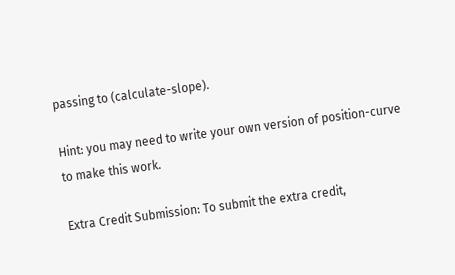passing to (calculate-slope).

Hint: you may need to write your own version of position-curve to make this work.

Extra Credit Submission: To submit the extra credit,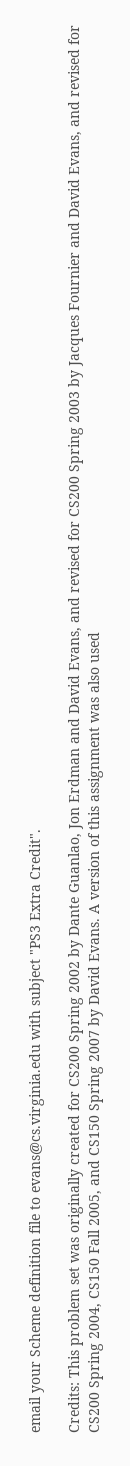email your Scheme definition file to evans@cs.virginia.edu with subject "PS3 Extra Credit".

Credits: This problem set was originally created for CS200 Spring 2002 by Dante Guanlao, Jon Erdman and David Evans, and revised for CS200 Spring 2003 by Jacques Fournier and David Evans, and revised for CS200 Spring 2004, CS150 Fall 2005, and CS150 Spring 2007 by David Evans. A version of this assignment was also used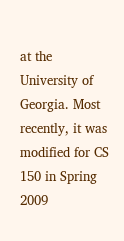at the University of Georgia. Most recently, it was modified for CS 150 in Spring 2009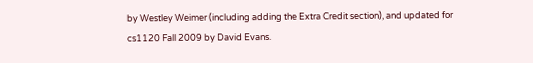by Westley Weimer (including adding the Extra Credit section), and updated for cs1120 Fall 2009 by David Evans.